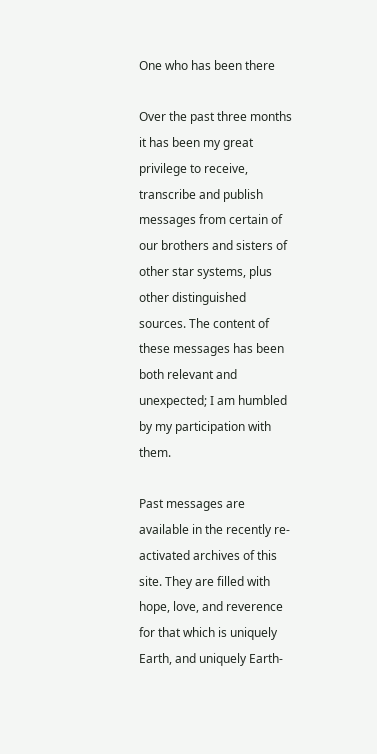One who has been there

Over the past three months it has been my great privilege to receive, transcribe and publish messages from certain of our brothers and sisters of other star systems, plus other distinguished sources. The content of these messages has been both relevant and unexpected; I am humbled by my participation with them.

Past messages are available in the recently re-activated archives of this site. They are filled with hope, love, and reverence for that which is uniquely Earth, and uniquely Earth-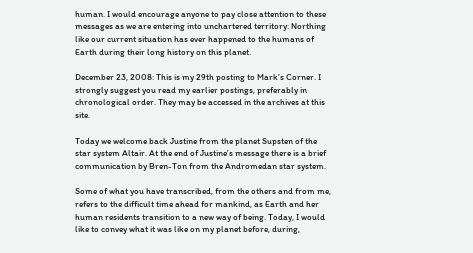human. I would encourage anyone to pay close attention to these messages as we are entering into unchartered territory: Northing like our current situation has ever happened to the humans of Earth during their long history on this planet.

December 23, 2008: This is my 29th posting to Mark’s Corner. I strongly suggest you read my earlier postings, preferably in chronological order. They may be accessed in the archives at this site.

Today we welcome back Justine from the planet Supsten of the star system Altair. At the end of Justine’s message there is a brief communication by Bren-Ton from the Andromedan star system.

Some of what you have transcribed, from the others and from me, refers to the difficult time ahead for mankind, as Earth and her human residents transition to a new way of being. Today, I would like to convey what it was like on my planet before, during,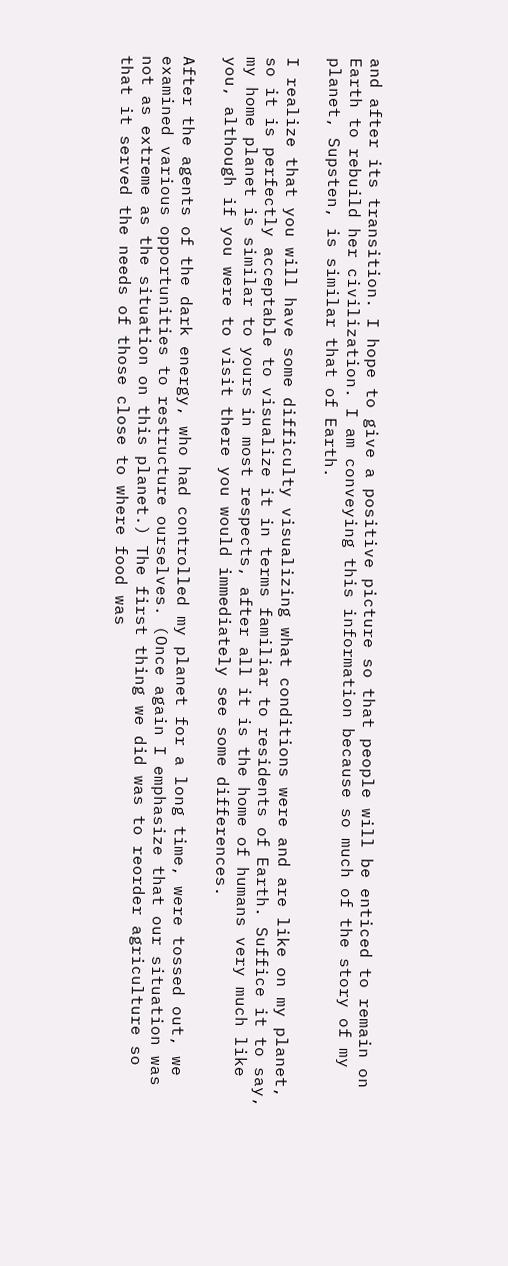and after its transition. I hope to give a positive picture so that people will be enticed to remain on Earth to rebuild her civilization. I am conveying this information because so much of the story of my planet, Supsten, is similar that of Earth.

I realize that you will have some difficulty visualizing what conditions were and are like on my planet, so it is perfectly acceptable to visualize it in terms familiar to residents of Earth. Suffice it to say, my home planet is similar to yours in most respects, after all it is the home of humans very much like you, although if you were to visit there you would immediately see some differences.

After the agents of the dark energy, who had controlled my planet for a long time, were tossed out, we examined various opportunities to restructure ourselves. (Once again I emphasize that our situation was not as extreme as the situation on this planet.) The first thing we did was to reorder agriculture so that it served the needs of those close to where food was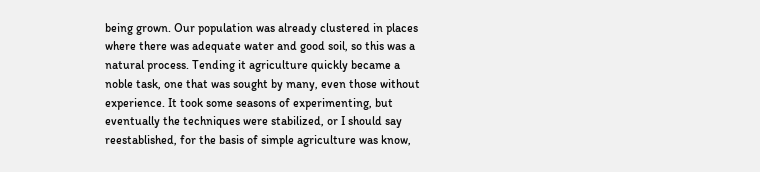being grown. Our population was already clustered in places where there was adequate water and good soil, so this was a natural process. Tending it agriculture quickly became a noble task, one that was sought by many, even those without experience. It took some seasons of experimenting, but eventually the techniques were stabilized, or I should say reestablished, for the basis of simple agriculture was know,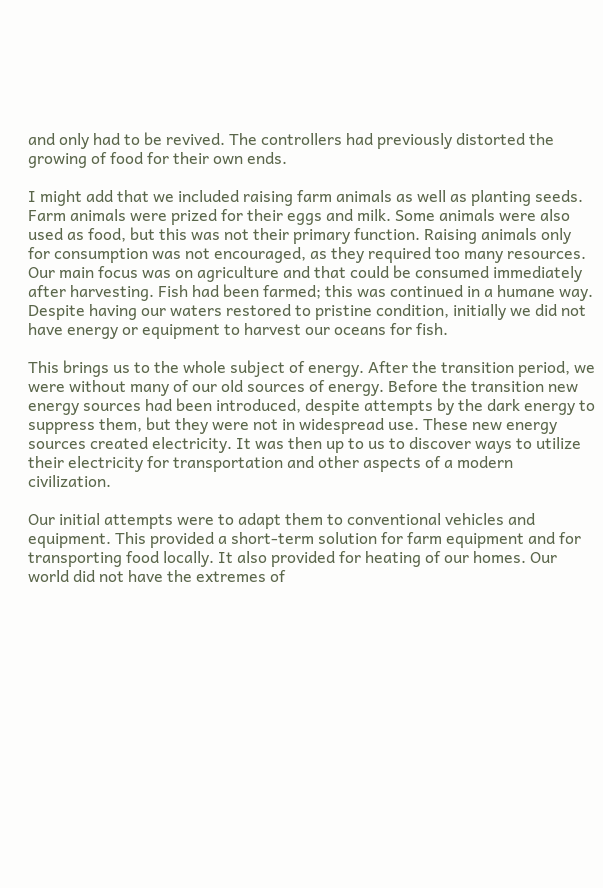and only had to be revived. The controllers had previously distorted the growing of food for their own ends.

I might add that we included raising farm animals as well as planting seeds. Farm animals were prized for their eggs and milk. Some animals were also used as food, but this was not their primary function. Raising animals only for consumption was not encouraged, as they required too many resources. Our main focus was on agriculture and that could be consumed immediately after harvesting. Fish had been farmed; this was continued in a humane way. Despite having our waters restored to pristine condition, initially we did not have energy or equipment to harvest our oceans for fish.

This brings us to the whole subject of energy. After the transition period, we were without many of our old sources of energy. Before the transition new energy sources had been introduced, despite attempts by the dark energy to suppress them, but they were not in widespread use. These new energy sources created electricity. It was then up to us to discover ways to utilize their electricity for transportation and other aspects of a modern civilization.

Our initial attempts were to adapt them to conventional vehicles and equipment. This provided a short-term solution for farm equipment and for transporting food locally. It also provided for heating of our homes. Our world did not have the extremes of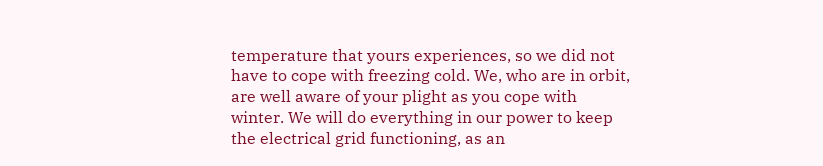temperature that yours experiences, so we did not have to cope with freezing cold. We, who are in orbit, are well aware of your plight as you cope with winter. We will do everything in our power to keep the electrical grid functioning, as an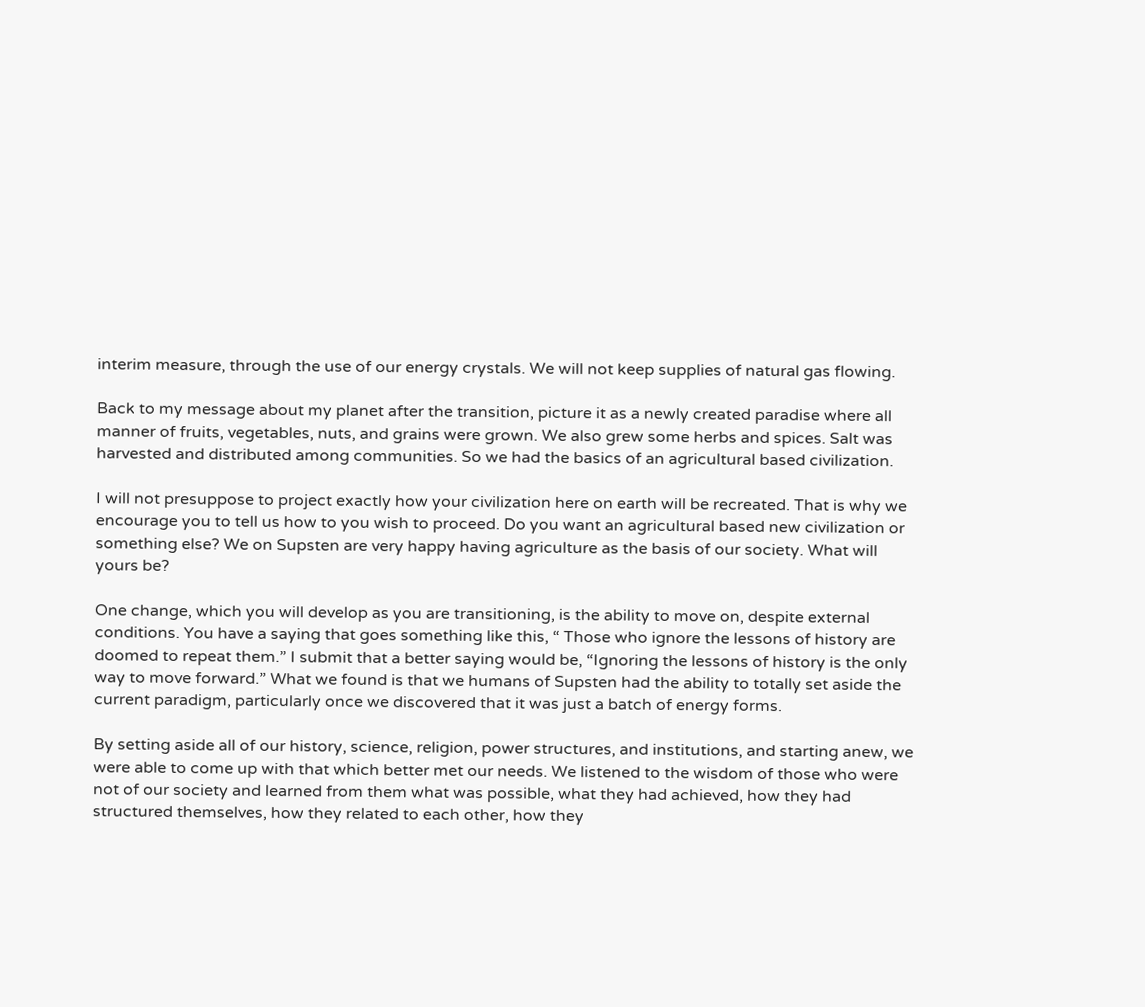interim measure, through the use of our energy crystals. We will not keep supplies of natural gas flowing.

Back to my message about my planet after the transition, picture it as a newly created paradise where all manner of fruits, vegetables, nuts, and grains were grown. We also grew some herbs and spices. Salt was harvested and distributed among communities. So we had the basics of an agricultural based civilization.

I will not presuppose to project exactly how your civilization here on earth will be recreated. That is why we encourage you to tell us how to you wish to proceed. Do you want an agricultural based new civilization or something else? We on Supsten are very happy having agriculture as the basis of our society. What will yours be?

One change, which you will develop as you are transitioning, is the ability to move on, despite external conditions. You have a saying that goes something like this, “ Those who ignore the lessons of history are doomed to repeat them.” I submit that a better saying would be, “Ignoring the lessons of history is the only way to move forward.” What we found is that we humans of Supsten had the ability to totally set aside the current paradigm, particularly once we discovered that it was just a batch of energy forms.

By setting aside all of our history, science, religion, power structures, and institutions, and starting anew, we were able to come up with that which better met our needs. We listened to the wisdom of those who were not of our society and learned from them what was possible, what they had achieved, how they had structured themselves, how they related to each other, how they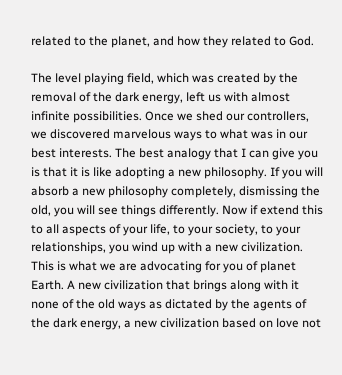related to the planet, and how they related to God.

The level playing field, which was created by the removal of the dark energy, left us with almost infinite possibilities. Once we shed our controllers, we discovered marvelous ways to what was in our best interests. The best analogy that I can give you is that it is like adopting a new philosophy. If you will absorb a new philosophy completely, dismissing the old, you will see things differently. Now if extend this to all aspects of your life, to your society, to your relationships, you wind up with a new civilization. This is what we are advocating for you of planet Earth. A new civilization that brings along with it none of the old ways as dictated by the agents of the dark energy, a new civilization based on love not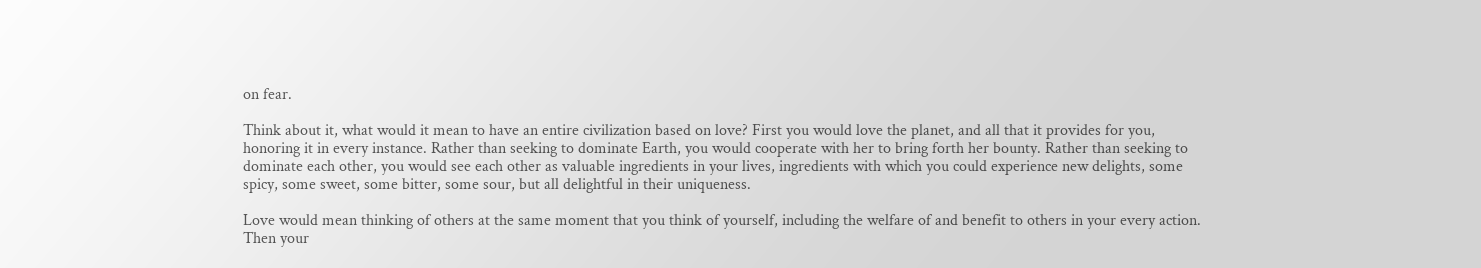on fear.

Think about it, what would it mean to have an entire civilization based on love? First you would love the planet, and all that it provides for you, honoring it in every instance. Rather than seeking to dominate Earth, you would cooperate with her to bring forth her bounty. Rather than seeking to dominate each other, you would see each other as valuable ingredients in your lives, ingredients with which you could experience new delights, some spicy, some sweet, some bitter, some sour, but all delightful in their uniqueness.

Love would mean thinking of others at the same moment that you think of yourself, including the welfare of and benefit to others in your every action. Then your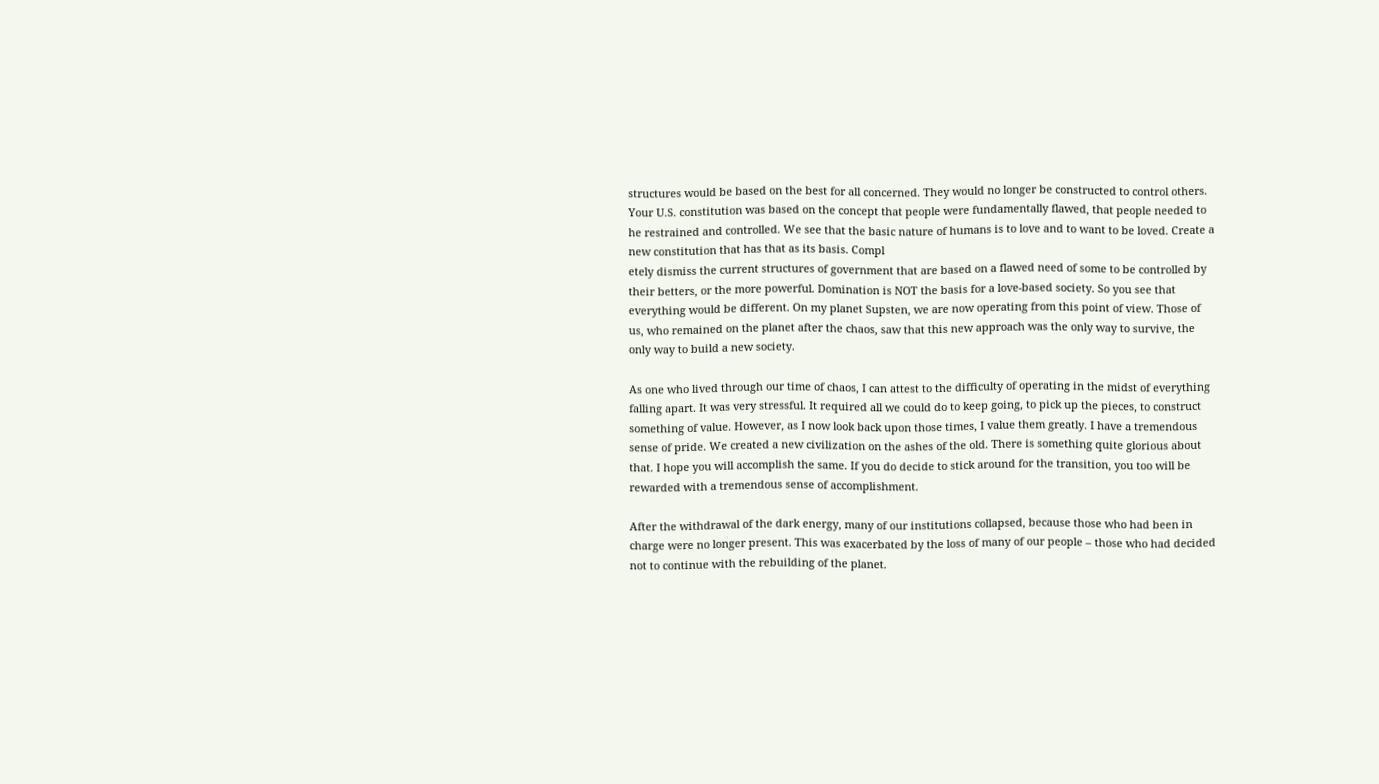structures would be based on the best for all concerned. They would no longer be constructed to control others. Your U.S. constitution was based on the concept that people were fundamentally flawed, that people needed to he restrained and controlled. We see that the basic nature of humans is to love and to want to be loved. Create a new constitution that has that as its basis. Compl
etely dismiss the current structures of government that are based on a flawed need of some to be controlled by their betters, or the more powerful. Domination is NOT the basis for a love-based society. So you see that everything would be different. On my planet Supsten, we are now operating from this point of view. Those of us, who remained on the planet after the chaos, saw that this new approach was the only way to survive, the only way to build a new society.

As one who lived through our time of chaos, I can attest to the difficulty of operating in the midst of everything falling apart. It was very stressful. It required all we could do to keep going, to pick up the pieces, to construct something of value. However, as I now look back upon those times, I value them greatly. I have a tremendous sense of pride. We created a new civilization on the ashes of the old. There is something quite glorious about that. I hope you will accomplish the same. If you do decide to stick around for the transition, you too will be rewarded with a tremendous sense of accomplishment.

After the withdrawal of the dark energy, many of our institutions collapsed, because those who had been in charge were no longer present. This was exacerbated by the loss of many of our people – those who had decided not to continue with the rebuilding of the planet.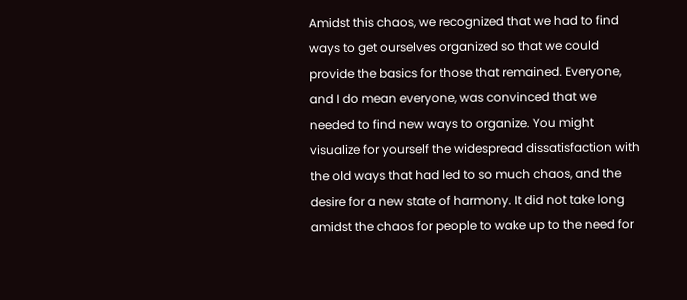Amidst this chaos, we recognized that we had to find ways to get ourselves organized so that we could provide the basics for those that remained. Everyone, and I do mean everyone, was convinced that we needed to find new ways to organize. You might visualize for yourself the widespread dissatisfaction with the old ways that had led to so much chaos, and the desire for a new state of harmony. It did not take long amidst the chaos for people to wake up to the need for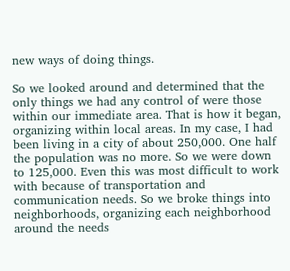new ways of doing things.

So we looked around and determined that the only things we had any control of were those within our immediate area. That is how it began, organizing within local areas. In my case, I had been living in a city of about 250,000. One half the population was no more. So we were down to 125,000. Even this was most difficult to work with because of transportation and communication needs. So we broke things into neighborhoods, organizing each neighborhood around the needs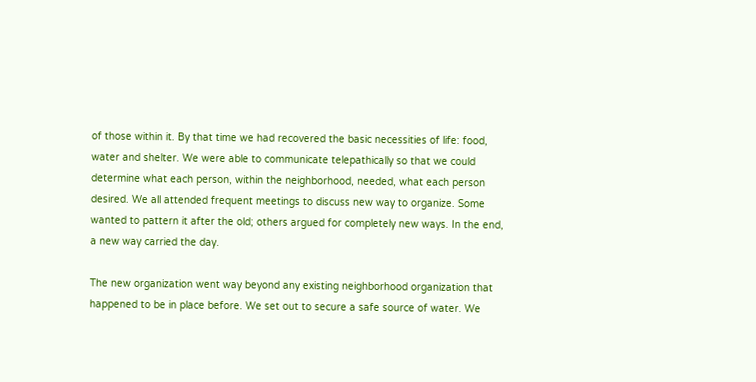of those within it. By that time we had recovered the basic necessities of life: food, water and shelter. We were able to communicate telepathically so that we could determine what each person, within the neighborhood, needed, what each person desired. We all attended frequent meetings to discuss new way to organize. Some wanted to pattern it after the old; others argued for completely new ways. In the end, a new way carried the day.

The new organization went way beyond any existing neighborhood organization that happened to be in place before. We set out to secure a safe source of water. We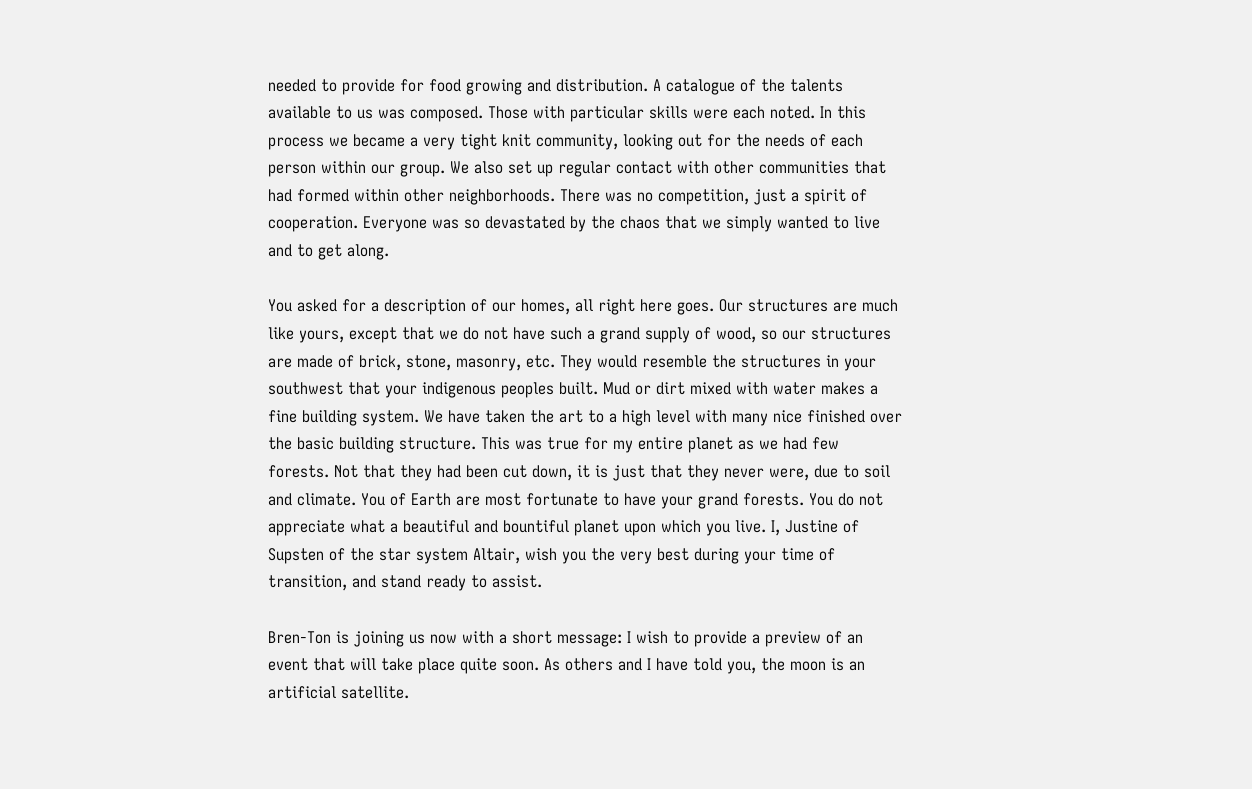needed to provide for food growing and distribution. A catalogue of the talents available to us was composed. Those with particular skills were each noted. In this process we became a very tight knit community, looking out for the needs of each person within our group. We also set up regular contact with other communities that had formed within other neighborhoods. There was no competition, just a spirit of cooperation. Everyone was so devastated by the chaos that we simply wanted to live and to get along.

You asked for a description of our homes, all right here goes. Our structures are much like yours, except that we do not have such a grand supply of wood, so our structures are made of brick, stone, masonry, etc. They would resemble the structures in your southwest that your indigenous peoples built. Mud or dirt mixed with water makes a fine building system. We have taken the art to a high level with many nice finished over the basic building structure. This was true for my entire planet as we had few forests. Not that they had been cut down, it is just that they never were, due to soil and climate. You of Earth are most fortunate to have your grand forests. You do not appreciate what a beautiful and bountiful planet upon which you live. I, Justine of Supsten of the star system Altair, wish you the very best during your time of transition, and stand ready to assist.

Bren-Ton is joining us now with a short message: I wish to provide a preview of an event that will take place quite soon. As others and I have told you, the moon is an artificial satellite.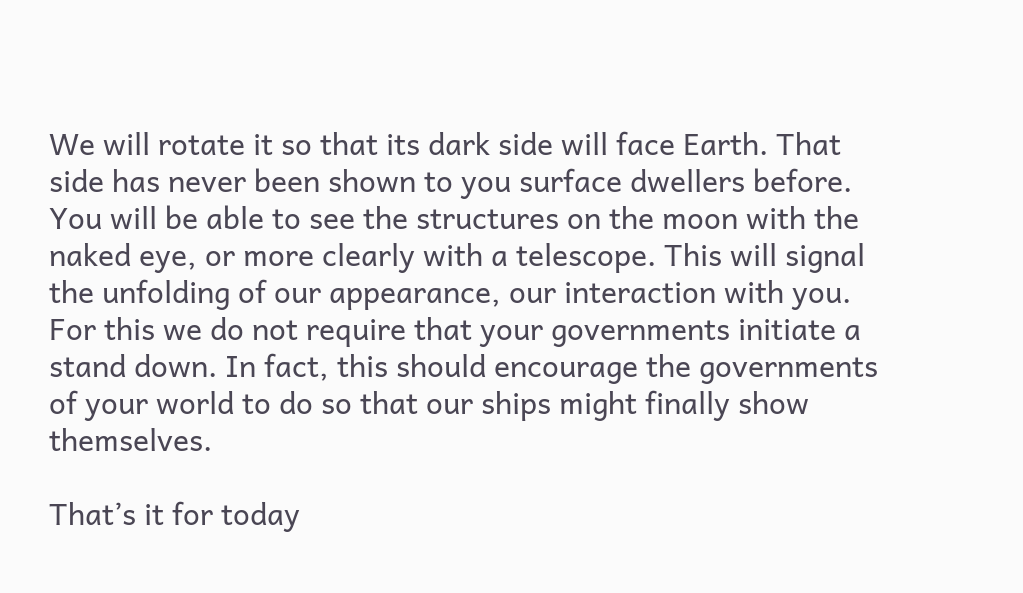We will rotate it so that its dark side will face Earth. That side has never been shown to you surface dwellers before. You will be able to see the structures on the moon with the naked eye, or more clearly with a telescope. This will signal the unfolding of our appearance, our interaction with you. For this we do not require that your governments initiate a stand down. In fact, this should encourage the governments of your world to do so that our ships might finally show themselves.

That’s it for today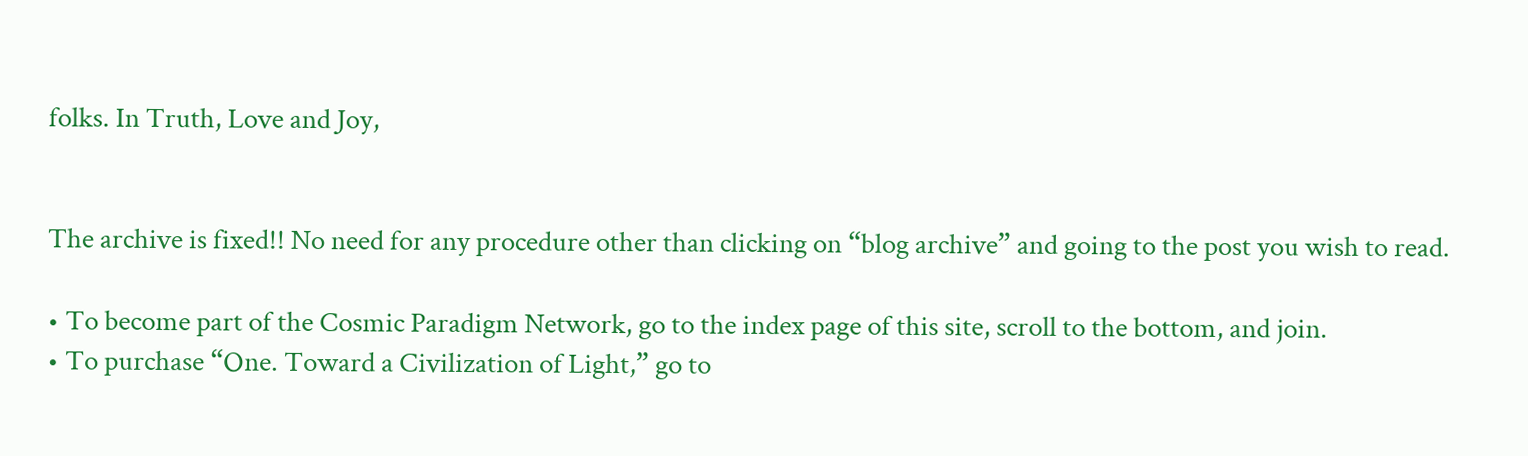folks. In Truth, Love and Joy,


The archive is fixed!! No need for any procedure other than clicking on “blog archive” and going to the post you wish to read.

• To become part of the Cosmic Paradigm Network, go to the index page of this site, scroll to the bottom, and join.
• To purchase “One. Toward a Civilization of Light,” go to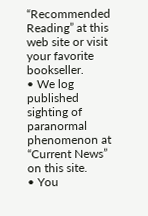“Recommended Reading” at this web site or visit your favorite bookseller.
• We log published sighting of paranormal phenomenon at “Current News” on this site.
• You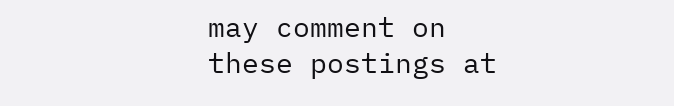may comment on these postings at